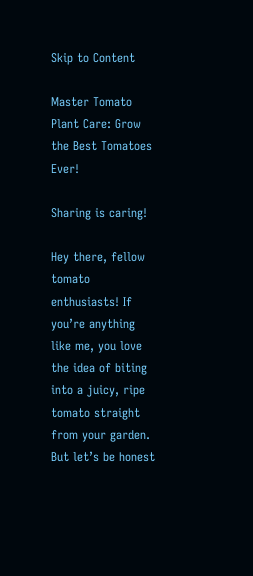Skip to Content

Master Tomato Plant Care: Grow the Best Tomatoes Ever!

Sharing is caring!

Hey there, fellow tomato enthusiasts! If you’re anything like me, you love the idea of biting into a juicy, ripe tomato straight from your garden. But let’s be honest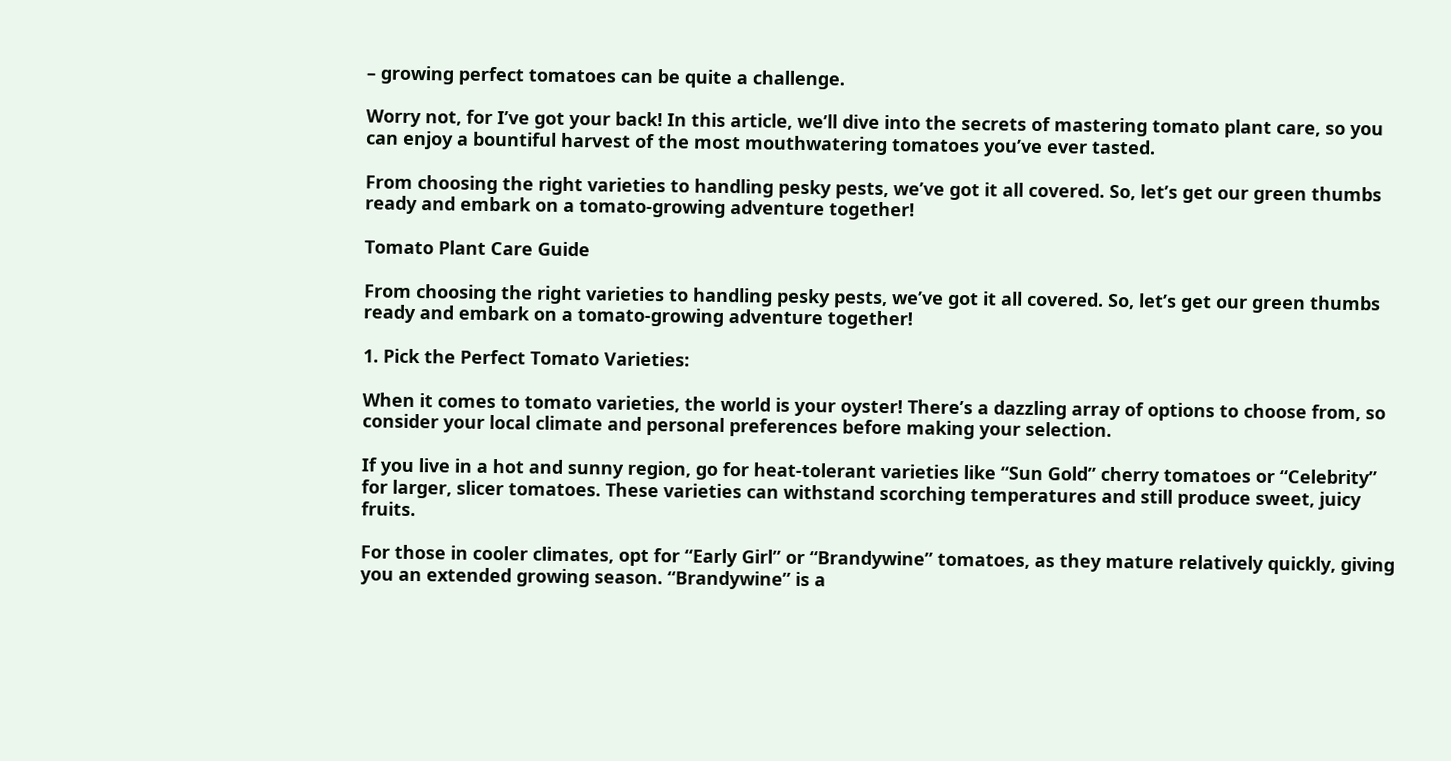– growing perfect tomatoes can be quite a challenge.

Worry not, for I’ve got your back! In this article, we’ll dive into the secrets of mastering tomato plant care, so you can enjoy a bountiful harvest of the most mouthwatering tomatoes you’ve ever tasted.

From choosing the right varieties to handling pesky pests, we’ve got it all covered. So, let’s get our green thumbs ready and embark on a tomato-growing adventure together!

Tomato Plant Care Guide

From choosing the right varieties to handling pesky pests, we’ve got it all covered. So, let’s get our green thumbs ready and embark on a tomato-growing adventure together!

1. Pick the Perfect Tomato Varieties:

When it comes to tomato varieties, the world is your oyster! There’s a dazzling array of options to choose from, so consider your local climate and personal preferences before making your selection.

If you live in a hot and sunny region, go for heat-tolerant varieties like “Sun Gold” cherry tomatoes or “Celebrity” for larger, slicer tomatoes. These varieties can withstand scorching temperatures and still produce sweet, juicy fruits.

For those in cooler climates, opt for “Early Girl” or “Brandywine” tomatoes, as they mature relatively quickly, giving you an extended growing season. “Brandywine” is a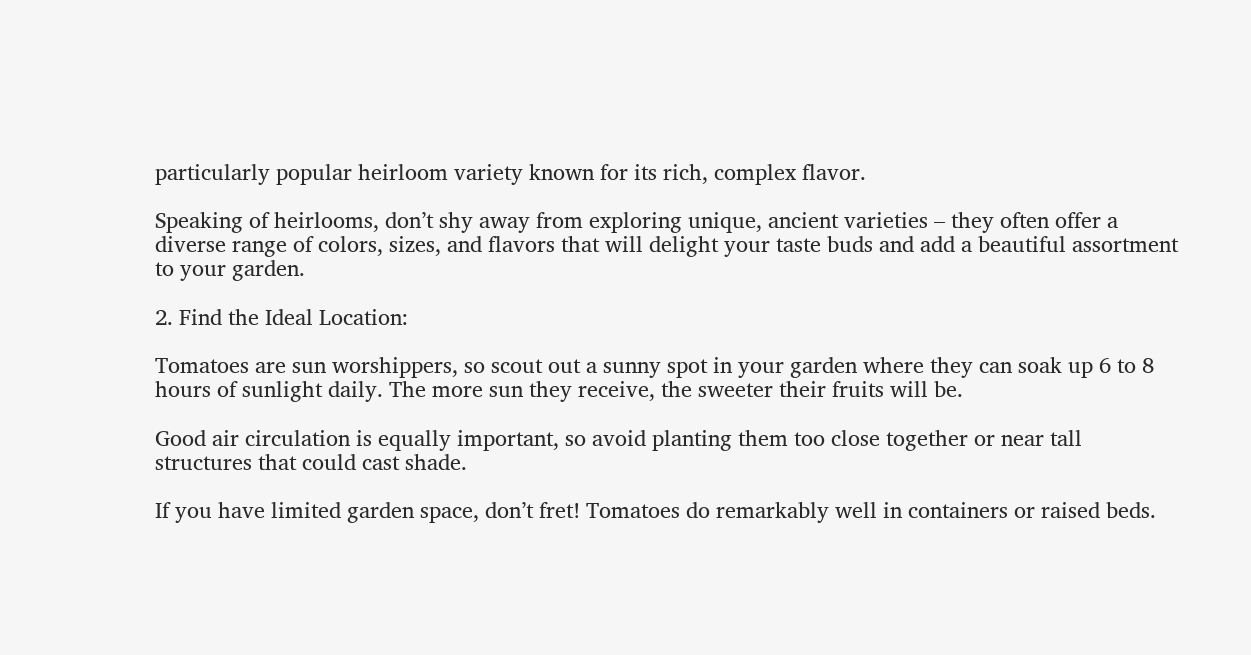particularly popular heirloom variety known for its rich, complex flavor.

Speaking of heirlooms, don’t shy away from exploring unique, ancient varieties – they often offer a diverse range of colors, sizes, and flavors that will delight your taste buds and add a beautiful assortment to your garden.

2. Find the Ideal Location:

Tomatoes are sun worshippers, so scout out a sunny spot in your garden where they can soak up 6 to 8 hours of sunlight daily. The more sun they receive, the sweeter their fruits will be.

Good air circulation is equally important, so avoid planting them too close together or near tall structures that could cast shade.

If you have limited garden space, don’t fret! Tomatoes do remarkably well in containers or raised beds.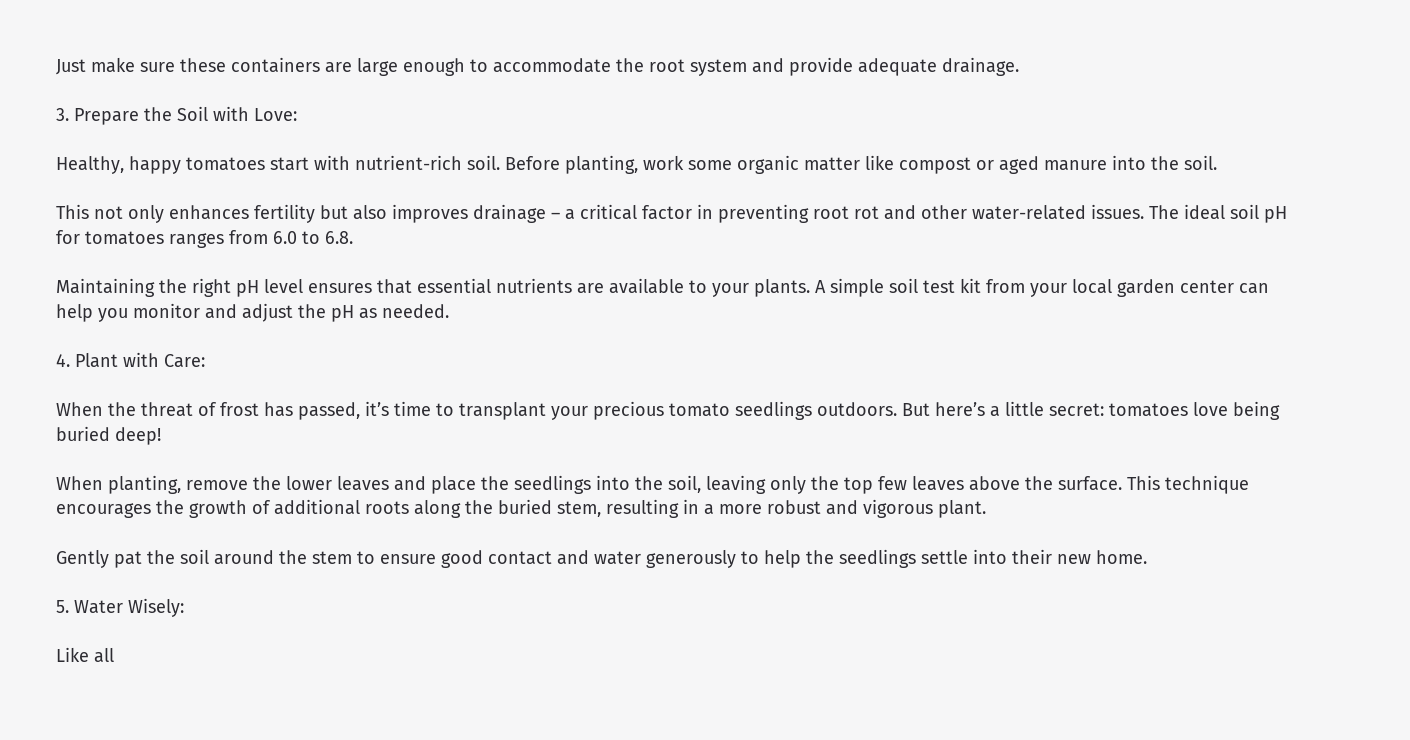Just make sure these containers are large enough to accommodate the root system and provide adequate drainage.

3. Prepare the Soil with Love:

Healthy, happy tomatoes start with nutrient-rich soil. Before planting, work some organic matter like compost or aged manure into the soil.

This not only enhances fertility but also improves drainage – a critical factor in preventing root rot and other water-related issues. The ideal soil pH for tomatoes ranges from 6.0 to 6.8.

Maintaining the right pH level ensures that essential nutrients are available to your plants. A simple soil test kit from your local garden center can help you monitor and adjust the pH as needed.

4. Plant with Care:

When the threat of frost has passed, it’s time to transplant your precious tomato seedlings outdoors. But here’s a little secret: tomatoes love being buried deep!

When planting, remove the lower leaves and place the seedlings into the soil, leaving only the top few leaves above the surface. This technique encourages the growth of additional roots along the buried stem, resulting in a more robust and vigorous plant.

Gently pat the soil around the stem to ensure good contact and water generously to help the seedlings settle into their new home.

5. Water Wisely:

Like all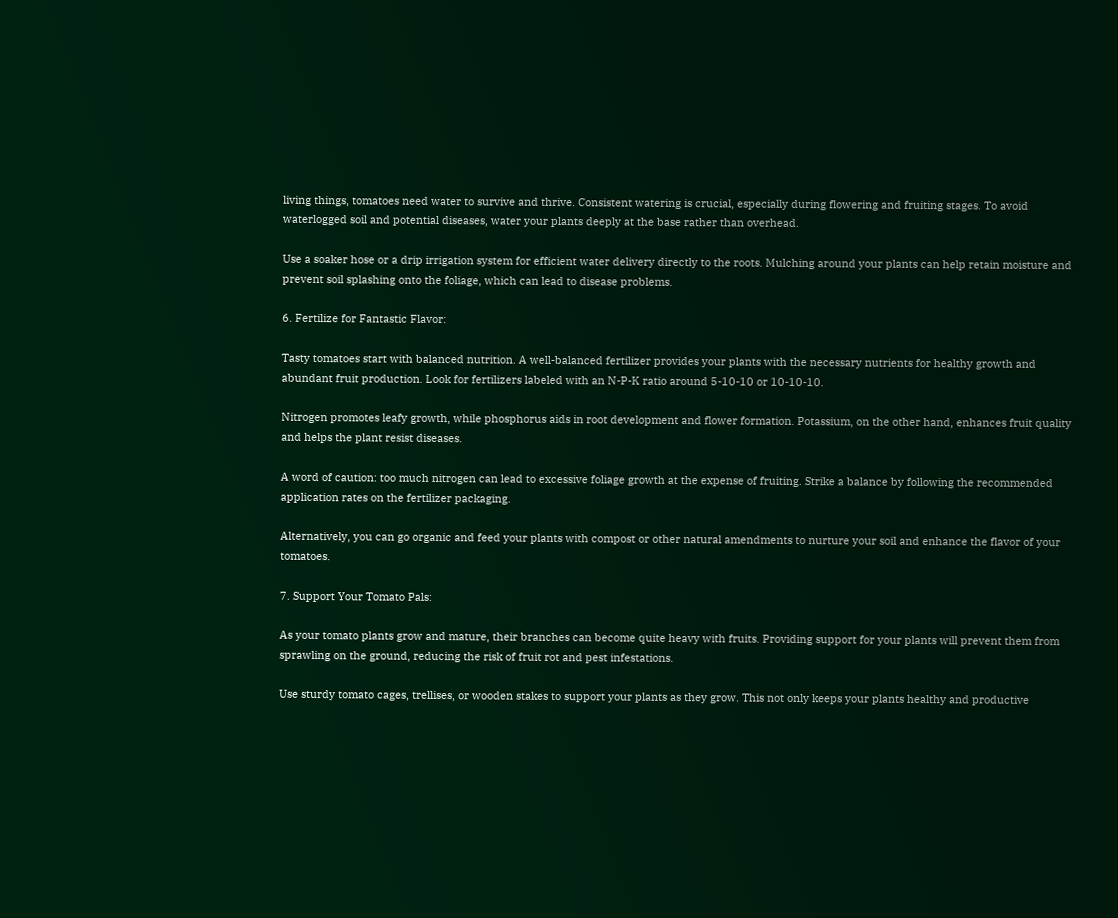living things, tomatoes need water to survive and thrive. Consistent watering is crucial, especially during flowering and fruiting stages. To avoid waterlogged soil and potential diseases, water your plants deeply at the base rather than overhead.

Use a soaker hose or a drip irrigation system for efficient water delivery directly to the roots. Mulching around your plants can help retain moisture and prevent soil splashing onto the foliage, which can lead to disease problems.

6. Fertilize for Fantastic Flavor:

Tasty tomatoes start with balanced nutrition. A well-balanced fertilizer provides your plants with the necessary nutrients for healthy growth and abundant fruit production. Look for fertilizers labeled with an N-P-K ratio around 5-10-10 or 10-10-10.

Nitrogen promotes leafy growth, while phosphorus aids in root development and flower formation. Potassium, on the other hand, enhances fruit quality and helps the plant resist diseases.

A word of caution: too much nitrogen can lead to excessive foliage growth at the expense of fruiting. Strike a balance by following the recommended application rates on the fertilizer packaging.

Alternatively, you can go organic and feed your plants with compost or other natural amendments to nurture your soil and enhance the flavor of your tomatoes.

7. Support Your Tomato Pals:

As your tomato plants grow and mature, their branches can become quite heavy with fruits. Providing support for your plants will prevent them from sprawling on the ground, reducing the risk of fruit rot and pest infestations.

Use sturdy tomato cages, trellises, or wooden stakes to support your plants as they grow. This not only keeps your plants healthy and productive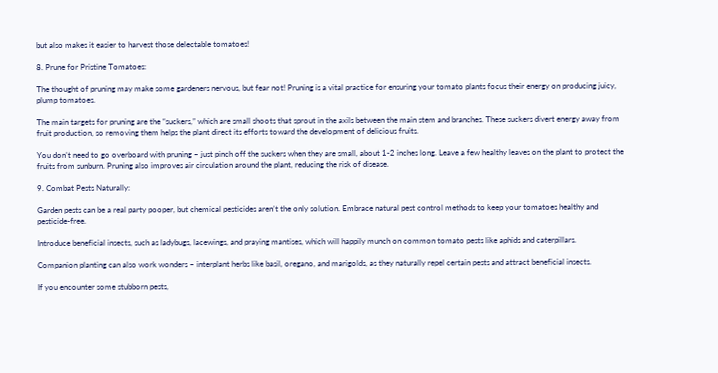but also makes it easier to harvest those delectable tomatoes!

8. Prune for Pristine Tomatoes:

The thought of pruning may make some gardeners nervous, but fear not! Pruning is a vital practice for ensuring your tomato plants focus their energy on producing juicy, plump tomatoes.

The main targets for pruning are the “suckers,” which are small shoots that sprout in the axils between the main stem and branches. These suckers divert energy away from fruit production, so removing them helps the plant direct its efforts toward the development of delicious fruits.

You don’t need to go overboard with pruning – just pinch off the suckers when they are small, about 1-2 inches long. Leave a few healthy leaves on the plant to protect the fruits from sunburn. Pruning also improves air circulation around the plant, reducing the risk of disease.

9. Combat Pests Naturally:

Garden pests can be a real party pooper, but chemical pesticides aren’t the only solution. Embrace natural pest control methods to keep your tomatoes healthy and pesticide-free.

Introduce beneficial insects, such as ladybugs, lacewings, and praying mantises, which will happily munch on common tomato pests like aphids and caterpillars.

Companion planting can also work wonders – interplant herbs like basil, oregano, and marigolds, as they naturally repel certain pests and attract beneficial insects.

If you encounter some stubborn pests,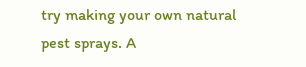try making your own natural pest sprays. A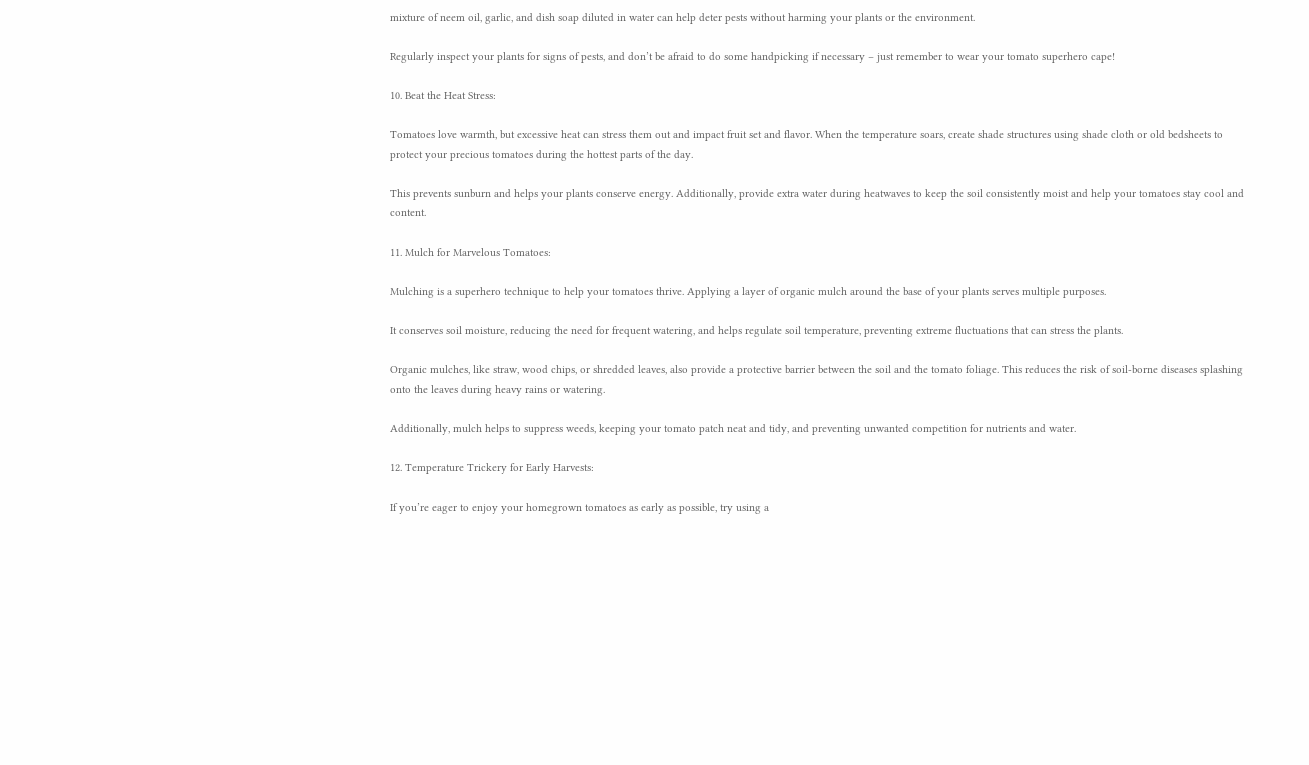mixture of neem oil, garlic, and dish soap diluted in water can help deter pests without harming your plants or the environment.

Regularly inspect your plants for signs of pests, and don’t be afraid to do some handpicking if necessary – just remember to wear your tomato superhero cape!

10. Beat the Heat Stress:

Tomatoes love warmth, but excessive heat can stress them out and impact fruit set and flavor. When the temperature soars, create shade structures using shade cloth or old bedsheets to protect your precious tomatoes during the hottest parts of the day.

This prevents sunburn and helps your plants conserve energy. Additionally, provide extra water during heatwaves to keep the soil consistently moist and help your tomatoes stay cool and content.

11. Mulch for Marvelous Tomatoes:

Mulching is a superhero technique to help your tomatoes thrive. Applying a layer of organic mulch around the base of your plants serves multiple purposes.

It conserves soil moisture, reducing the need for frequent watering, and helps regulate soil temperature, preventing extreme fluctuations that can stress the plants.

Organic mulches, like straw, wood chips, or shredded leaves, also provide a protective barrier between the soil and the tomato foliage. This reduces the risk of soil-borne diseases splashing onto the leaves during heavy rains or watering.

Additionally, mulch helps to suppress weeds, keeping your tomato patch neat and tidy, and preventing unwanted competition for nutrients and water.

12. Temperature Trickery for Early Harvests:

If you’re eager to enjoy your homegrown tomatoes as early as possible, try using a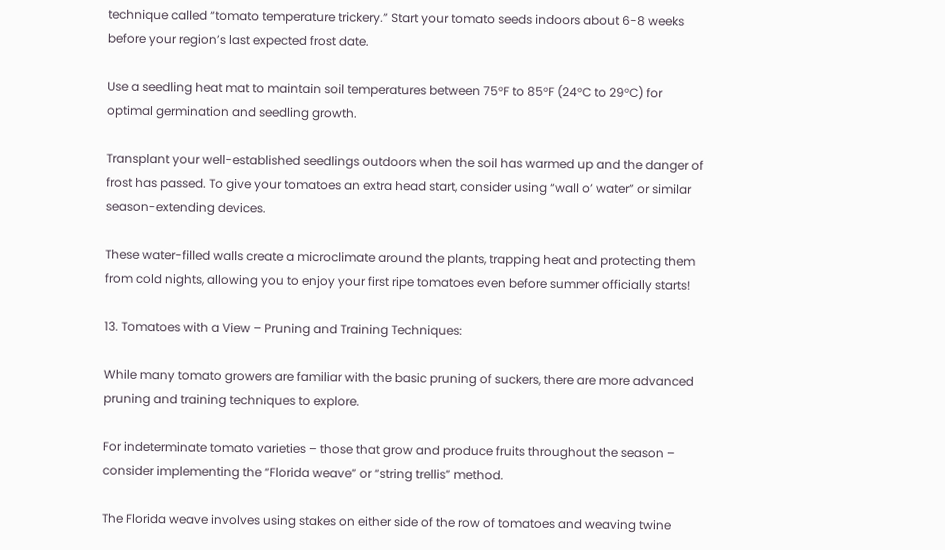technique called “tomato temperature trickery.” Start your tomato seeds indoors about 6-8 weeks before your region’s last expected frost date.

Use a seedling heat mat to maintain soil temperatures between 75°F to 85°F (24°C to 29°C) for optimal germination and seedling growth.

Transplant your well-established seedlings outdoors when the soil has warmed up and the danger of frost has passed. To give your tomatoes an extra head start, consider using “wall o’ water” or similar season-extending devices.

These water-filled walls create a microclimate around the plants, trapping heat and protecting them from cold nights, allowing you to enjoy your first ripe tomatoes even before summer officially starts!

13. Tomatoes with a View – Pruning and Training Techniques:

While many tomato growers are familiar with the basic pruning of suckers, there are more advanced pruning and training techniques to explore.

For indeterminate tomato varieties – those that grow and produce fruits throughout the season – consider implementing the “Florida weave” or “string trellis” method.

The Florida weave involves using stakes on either side of the row of tomatoes and weaving twine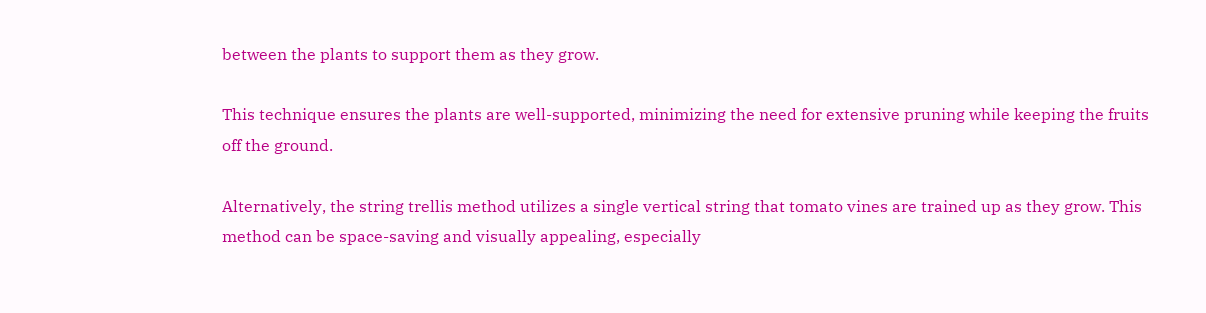between the plants to support them as they grow.

This technique ensures the plants are well-supported, minimizing the need for extensive pruning while keeping the fruits off the ground.

Alternatively, the string trellis method utilizes a single vertical string that tomato vines are trained up as they grow. This method can be space-saving and visually appealing, especially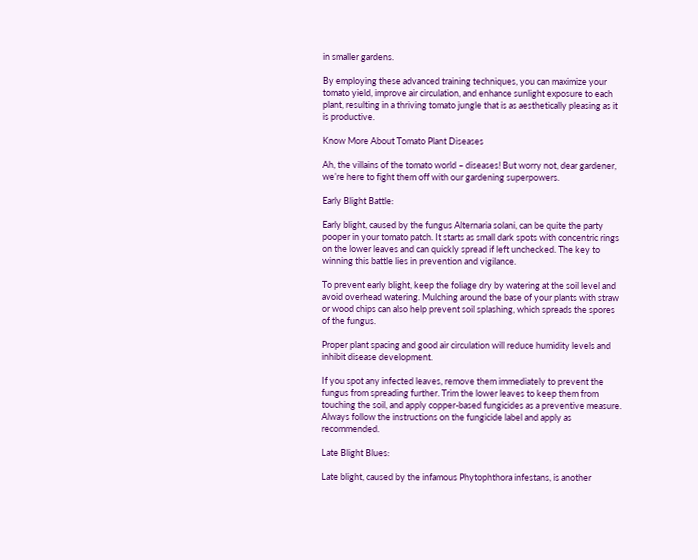in smaller gardens.

By employing these advanced training techniques, you can maximize your tomato yield, improve air circulation, and enhance sunlight exposure to each plant, resulting in a thriving tomato jungle that is as aesthetically pleasing as it is productive.

Know More About Tomato Plant Diseases

Ah, the villains of the tomato world – diseases! But worry not, dear gardener, we’re here to fight them off with our gardening superpowers.

Early Blight Battle:

Early blight, caused by the fungus Alternaria solani, can be quite the party pooper in your tomato patch. It starts as small dark spots with concentric rings on the lower leaves and can quickly spread if left unchecked. The key to winning this battle lies in prevention and vigilance.

To prevent early blight, keep the foliage dry by watering at the soil level and avoid overhead watering. Mulching around the base of your plants with straw or wood chips can also help prevent soil splashing, which spreads the spores of the fungus.

Proper plant spacing and good air circulation will reduce humidity levels and inhibit disease development.

If you spot any infected leaves, remove them immediately to prevent the fungus from spreading further. Trim the lower leaves to keep them from touching the soil, and apply copper-based fungicides as a preventive measure. Always follow the instructions on the fungicide label and apply as recommended.

Late Blight Blues:

Late blight, caused by the infamous Phytophthora infestans, is another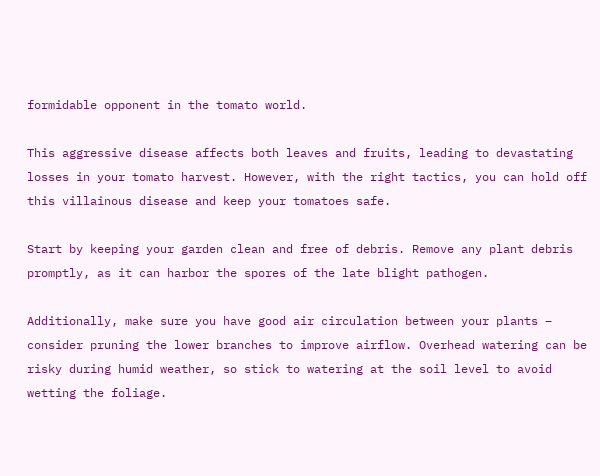formidable opponent in the tomato world.

This aggressive disease affects both leaves and fruits, leading to devastating losses in your tomato harvest. However, with the right tactics, you can hold off this villainous disease and keep your tomatoes safe.

Start by keeping your garden clean and free of debris. Remove any plant debris promptly, as it can harbor the spores of the late blight pathogen.

Additionally, make sure you have good air circulation between your plants – consider pruning the lower branches to improve airflow. Overhead watering can be risky during humid weather, so stick to watering at the soil level to avoid wetting the foliage.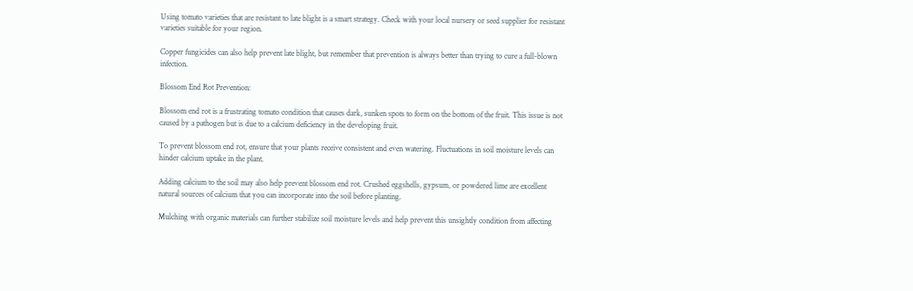Using tomato varieties that are resistant to late blight is a smart strategy. Check with your local nursery or seed supplier for resistant varieties suitable for your region.

Copper fungicides can also help prevent late blight, but remember that prevention is always better than trying to cure a full-blown infection.

Blossom End Rot Prevention:

Blossom end rot is a frustrating tomato condition that causes dark, sunken spots to form on the bottom of the fruit. This issue is not caused by a pathogen but is due to a calcium deficiency in the developing fruit.

To prevent blossom end rot, ensure that your plants receive consistent and even watering. Fluctuations in soil moisture levels can hinder calcium uptake in the plant.

Adding calcium to the soil may also help prevent blossom end rot. Crushed eggshells, gypsum, or powdered lime are excellent natural sources of calcium that you can incorporate into the soil before planting.

Mulching with organic materials can further stabilize soil moisture levels and help prevent this unsightly condition from affecting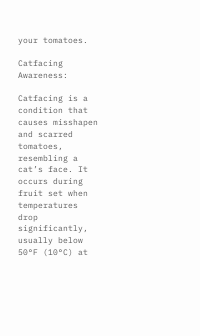your tomatoes.

Catfacing Awareness:

Catfacing is a condition that causes misshapen and scarred tomatoes, resembling a cat’s face. It occurs during fruit set when temperatures drop significantly, usually below 50°F (10°C) at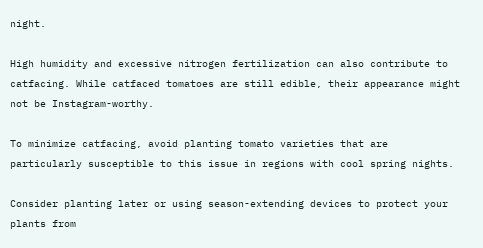night.

High humidity and excessive nitrogen fertilization can also contribute to catfacing. While catfaced tomatoes are still edible, their appearance might not be Instagram-worthy.

To minimize catfacing, avoid planting tomato varieties that are particularly susceptible to this issue in regions with cool spring nights.

Consider planting later or using season-extending devices to protect your plants from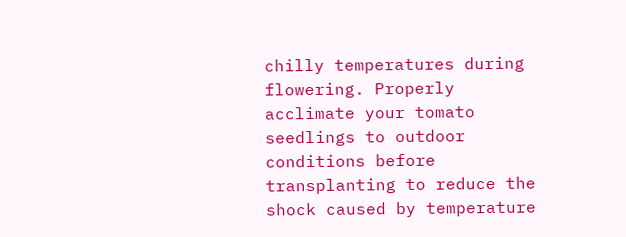chilly temperatures during flowering. Properly acclimate your tomato seedlings to outdoor conditions before transplanting to reduce the shock caused by temperature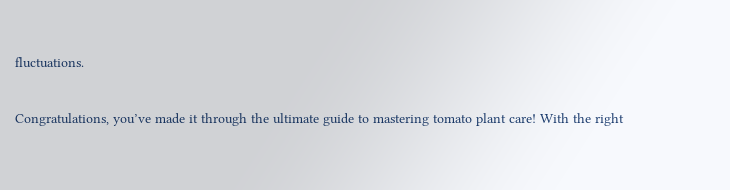fluctuations.

Congratulations, you’ve made it through the ultimate guide to mastering tomato plant care! With the right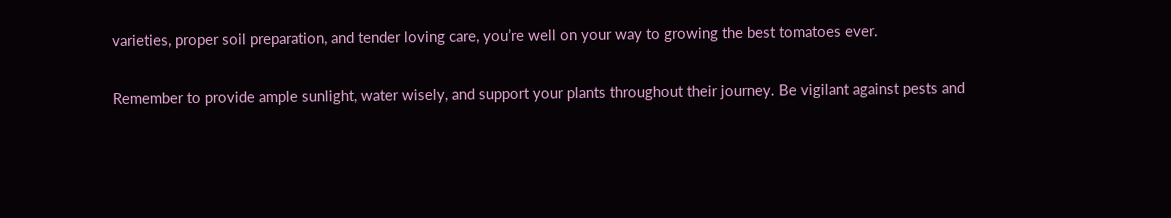varieties, proper soil preparation, and tender loving care, you’re well on your way to growing the best tomatoes ever.

Remember to provide ample sunlight, water wisely, and support your plants throughout their journey. Be vigilant against pests and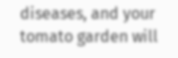diseases, and your tomato garden will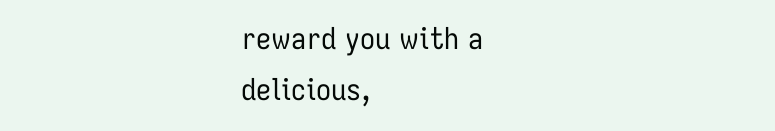reward you with a delicious,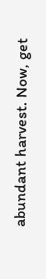abundant harvest. Now, get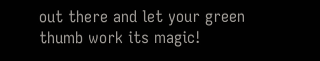out there and let your green thumb work its magic!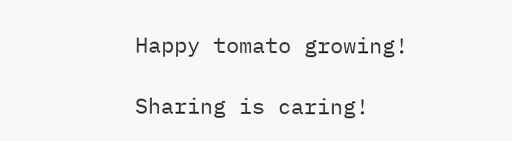Happy tomato growing!

Sharing is caring!